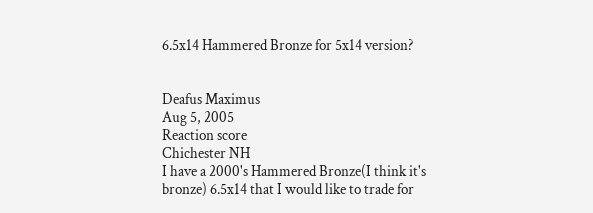6.5x14 Hammered Bronze for 5x14 version?


Deafus Maximus
Aug 5, 2005
Reaction score
Chichester NH
I have a 2000's Hammered Bronze(I think it's bronze) 6.5x14 that I would like to trade for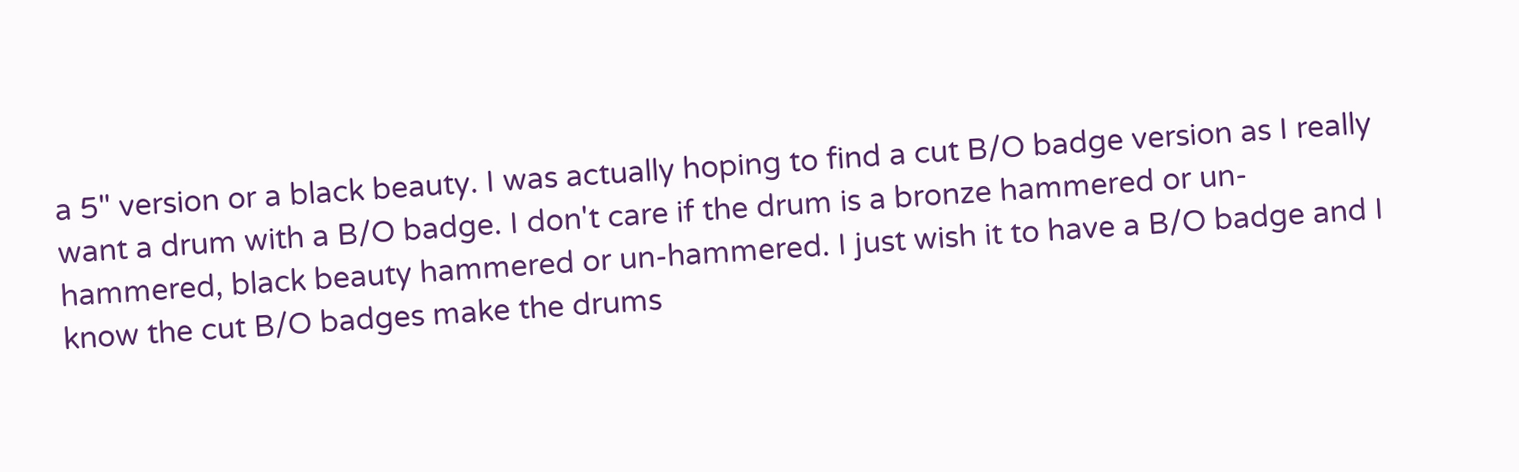a 5" version or a black beauty. I was actually hoping to find a cut B/O badge version as I really want a drum with a B/O badge. I don't care if the drum is a bronze hammered or un-hammered, black beauty hammered or un-hammered. I just wish it to have a B/O badge and I know the cut B/O badges make the drums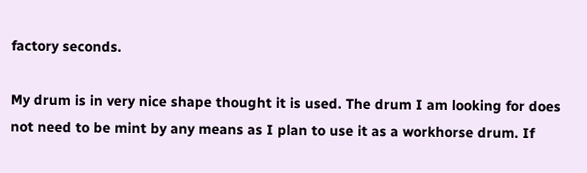factory seconds.

My drum is in very nice shape thought it is used. The drum I am looking for does not need to be mint by any means as I plan to use it as a workhorse drum. If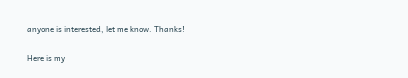anyone is interested, let me know. Thanks!

Here is my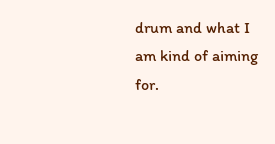drum and what I am kind of aiming for.